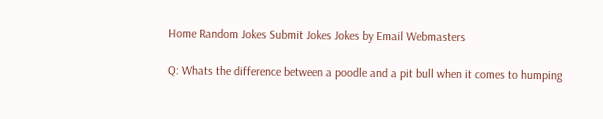Home Random Jokes Submit Jokes Jokes by Email Webmasters

Q: Whats the difference between a poodle and a pit bull when it comes to humping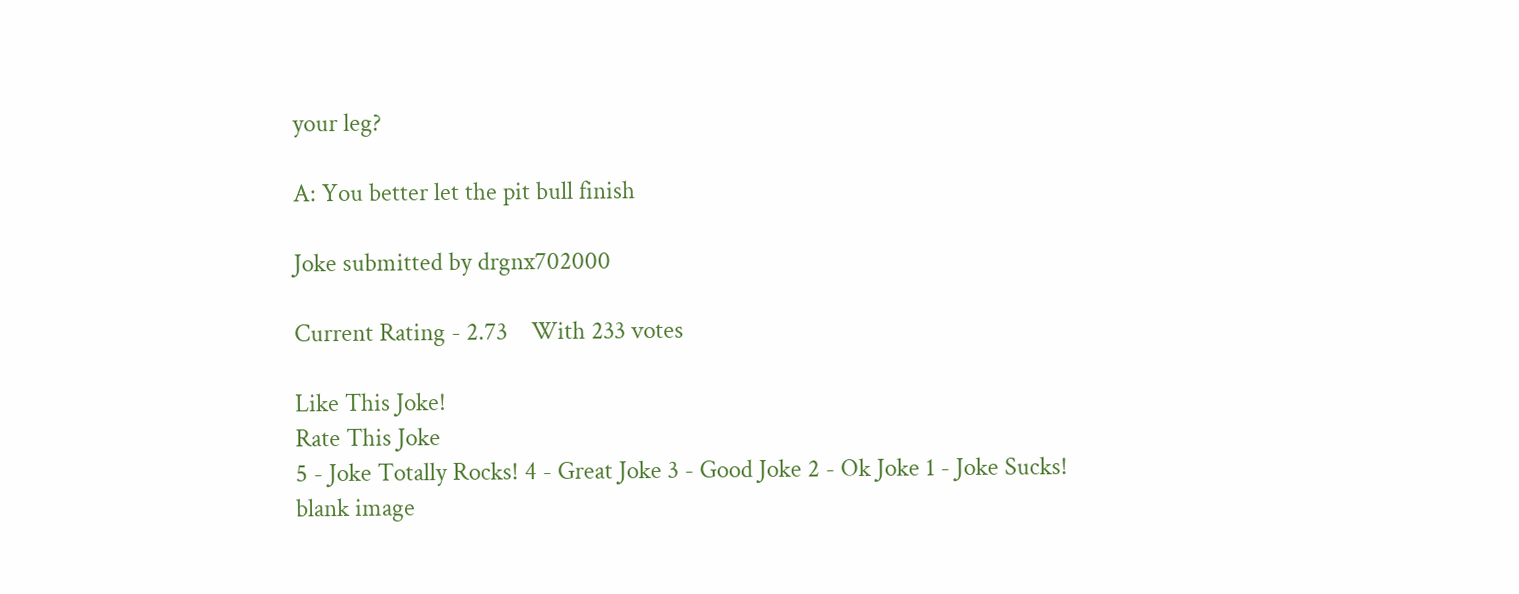your leg?

A: You better let the pit bull finish

Joke submitted by drgnx702000

Current Rating - 2.73    With 233 votes

Like This Joke!
Rate This Joke
5 - Joke Totally Rocks! 4 - Great Joke 3 - Good Joke 2 - Ok Joke 1 - Joke Sucks!
blank image